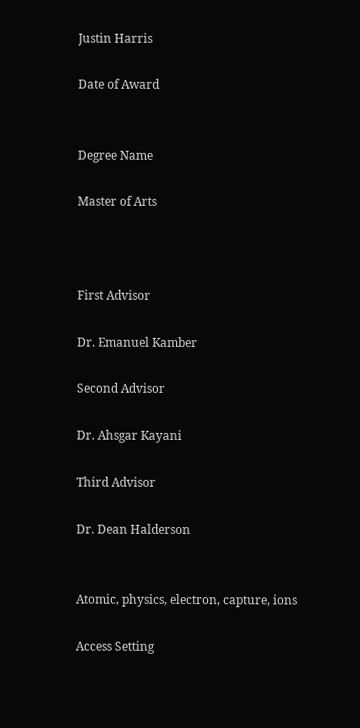Justin Harris

Date of Award


Degree Name

Master of Arts



First Advisor

Dr. Emanuel Kamber

Second Advisor

Dr. Ahsgar Kayani

Third Advisor

Dr. Dean Halderson


Atomic, physics, electron, capture, ions

Access Setting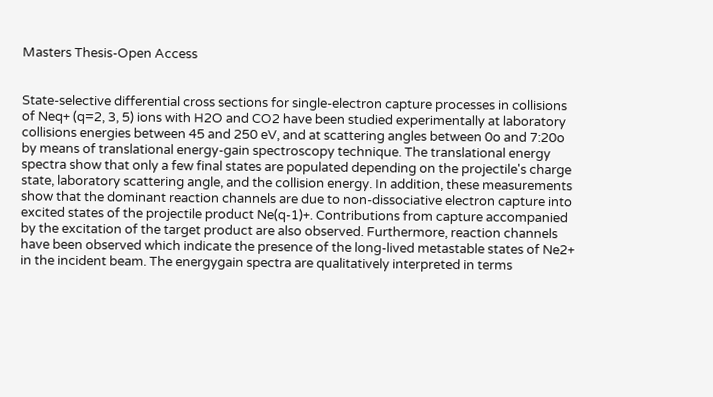Masters Thesis-Open Access


State-selective differential cross sections for single-electron capture processes in collisions of Neq+ (q=2, 3, 5) ions with H2O and CO2 have been studied experimentally at laboratory collisions energies between 45 and 250 eV, and at scattering angles between 0o and 7:20o by means of translational energy-gain spectroscopy technique. The translational energy spectra show that only a few final states are populated depending on the projectile's charge state, laboratory scattering angle, and the collision energy. In addition, these measurements show that the dominant reaction channels are due to non-dissociative electron capture into excited states of the projectile product Ne(q-1)+. Contributions from capture accompanied by the excitation of the target product are also observed. Furthermore, reaction channels have been observed which indicate the presence of the long-lived metastable states of Ne2+ in the incident beam. The energygain spectra are qualitatively interpreted in terms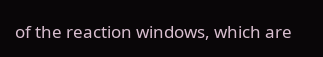of the reaction windows, which are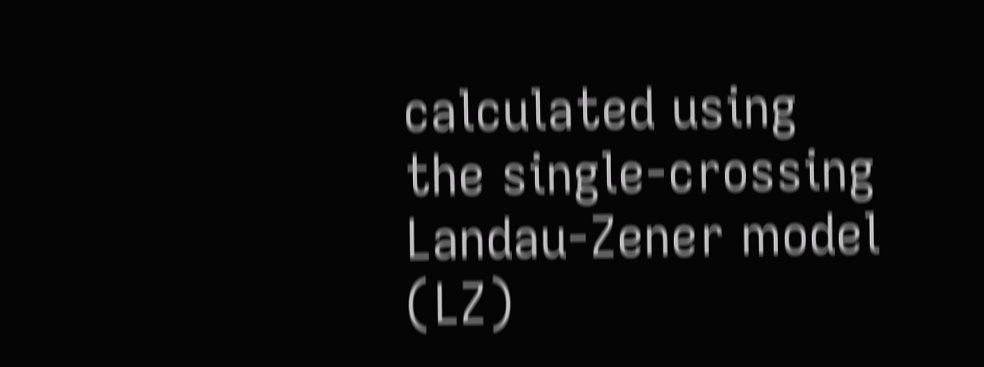calculated using the single-crossing Landau-Zener model (LZ)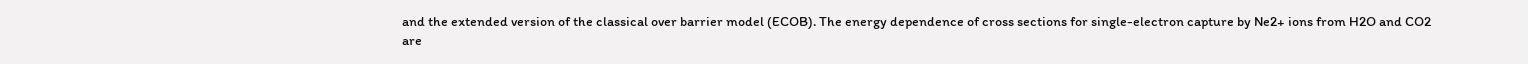and the extended version of the classical over barrier model (ECOB). The energy dependence of cross sections for single-electron capture by Ne2+ ions from H2O and CO2 are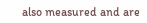also measured and are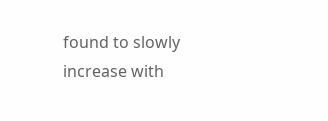found to slowly increase with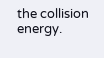the collision energy.